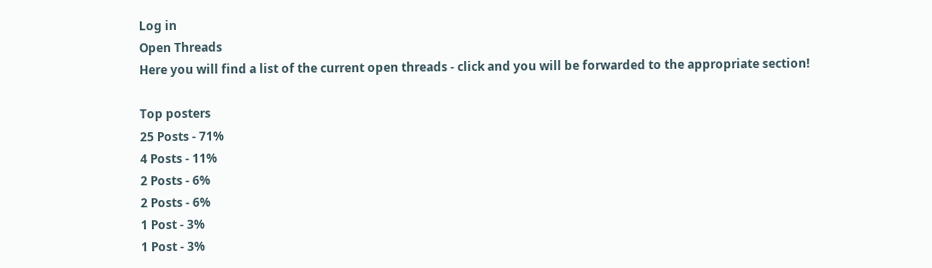Log in
Open Threads
Here you will find a list of the current open threads - click and you will be forwarded to the appropriate section!

Top posters
25 Posts - 71%
4 Posts - 11%
2 Posts - 6%
2 Posts - 6%
1 Post - 3%
1 Post - 3%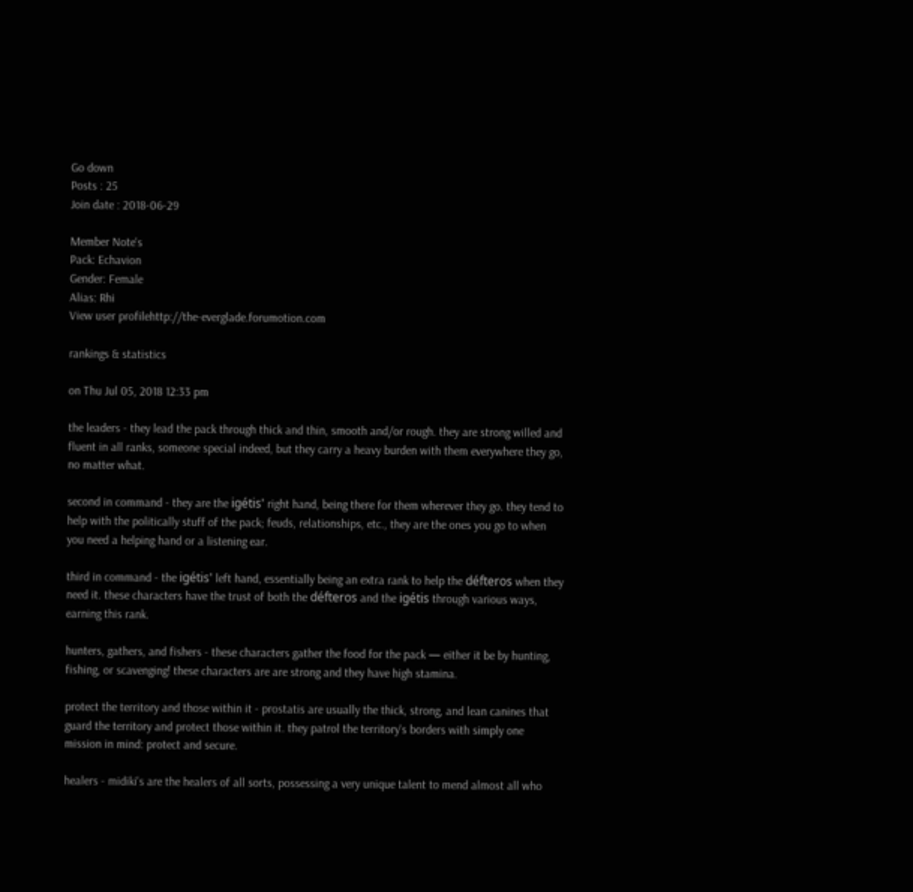Go down
Posts : 25
Join date : 2018-06-29

Member Note's
Pack: Echavion
Gender: Female
Alias: Rhi
View user profilehttp://the-everglade.forumotion.com

rankings & statistics

on Thu Jul 05, 2018 12:33 pm

the leaders - they lead the pack through thick and thin, smooth and/or rough. they are strong willed and fluent in all ranks, someone special indeed, but they carry a heavy burden with them everywhere they go, no matter what.

second in command - they are the igétis' right hand, being there for them wherever they go. they tend to help with the politically stuff of the pack; feuds, relationships, etc., they are the ones you go to when you need a helping hand or a listening ear.

third in command - the igétis' left hand, essentially being an extra rank to help the défteros when they need it. these characters have the trust of both the défteros and the igétis through various ways, earning this rank.

hunters, gathers, and fishers - these characters gather the food for the pack — either it be by hunting, fishing, or scavenging! these characters are are strong and they have high stamina.

protect the territory and those within it - prostatis are usually the thick, strong, and lean canines that guard the territory and protect those within it. they patrol the territory's borders with simply one mission in mind: protect and secure.

healers - midiki's are the healers of all sorts, possessing a very unique talent to mend almost all who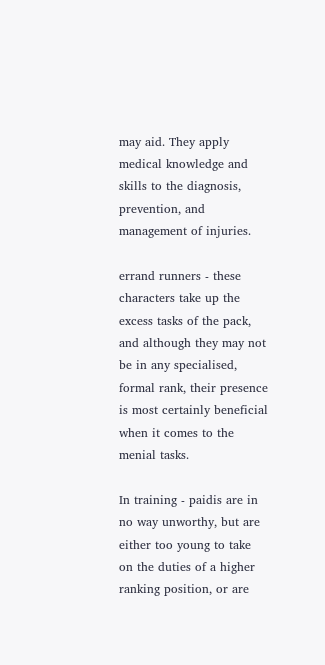may aid. They apply medical knowledge and skills to the diagnosis, prevention, and management of injuries.

errand runners - these characters take up the excess tasks of the pack, and although they may not be in any specialised, formal rank, their presence is most certainly beneficial when it comes to the menial tasks.

In training - paidis are in no way unworthy, but are either too young to take on the duties of a higher ranking position, or are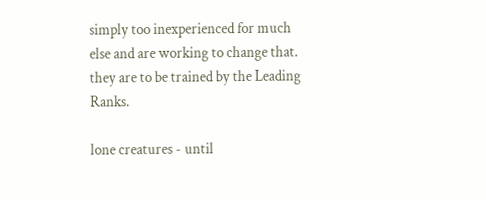simply too inexperienced for much else and are working to change that. they are to be trained by the Leading Ranks.

lone creatures - until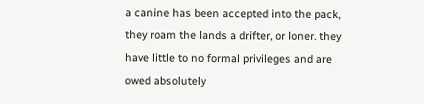a canine has been accepted into the pack, they roam the lands a drifter, or loner. they have little to no formal privileges and are owed absolutely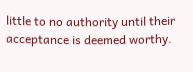little to no authority until their acceptance is deemed worthy.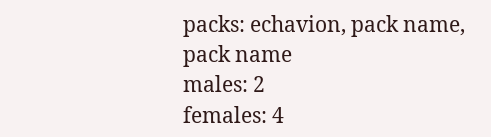packs: echavion, pack name, pack name
males: 2
females: 4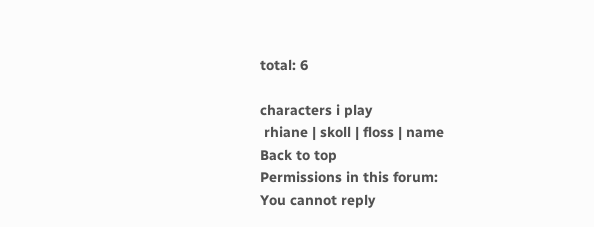total: 6

characters i play
 rhiane | skoll | floss | name
Back to top
Permissions in this forum:
You cannot reply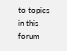to topics in this forum